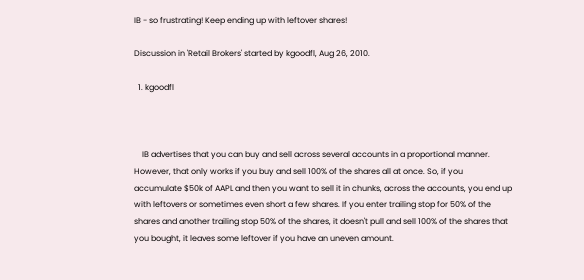IB - so frustrating! Keep ending up with leftover shares!

Discussion in 'Retail Brokers' started by kgoodfl, Aug 26, 2010.

  1. kgoodfl



    IB advertises that you can buy and sell across several accounts in a proportional manner. However, that only works if you buy and sell 100% of the shares all at once. So, if you accumulate $50k of AAPL and then you want to sell it in chunks, across the accounts, you end up with leftovers or sometimes even short a few shares. If you enter trailing stop for 50% of the shares and another trailing stop 50% of the shares, it doesn't pull and sell 100% of the shares that you bought, it leaves some leftover if you have an uneven amount.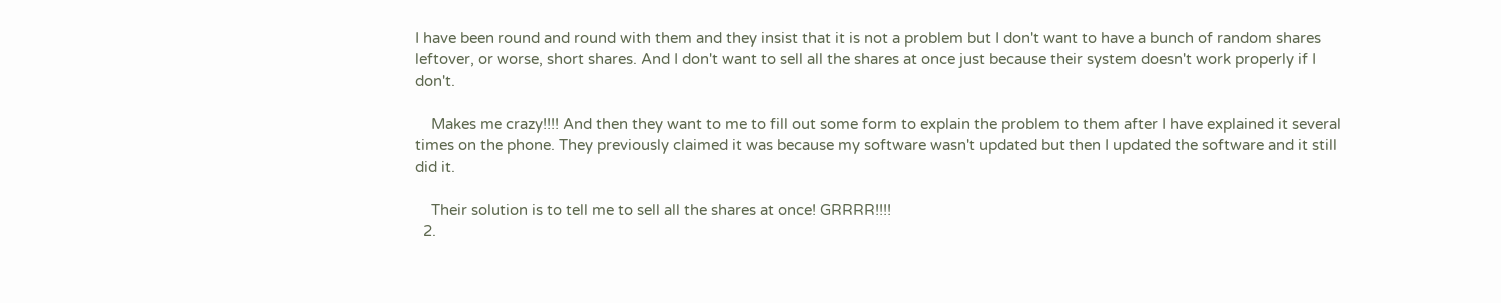I have been round and round with them and they insist that it is not a problem but I don't want to have a bunch of random shares leftover, or worse, short shares. And I don't want to sell all the shares at once just because their system doesn't work properly if I don't.

    Makes me crazy!!!! And then they want to me to fill out some form to explain the problem to them after I have explained it several times on the phone. They previously claimed it was because my software wasn't updated but then I updated the software and it still did it.

    Their solution is to tell me to sell all the shares at once! GRRRR!!!!
  2.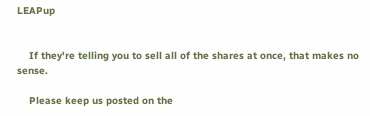LEAPup


    If they're telling you to sell all of the shares at once, that makes no sense.

    Please keep us posted on the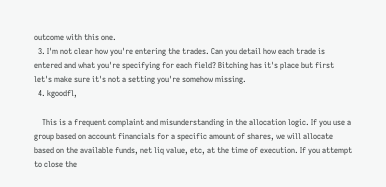outcome with this one.
  3. I'm not clear how you're entering the trades. Can you detail how each trade is entered and what you're specifying for each field? Bitching has it's place but first let's make sure it's not a setting you're somehow missing.
  4. kgoodfl,

    This is a frequent complaint and misunderstanding in the allocation logic. If you use a group based on account financials for a specific amount of shares, we will allocate based on the available funds, net liq value, etc, at the time of execution. If you attempt to close the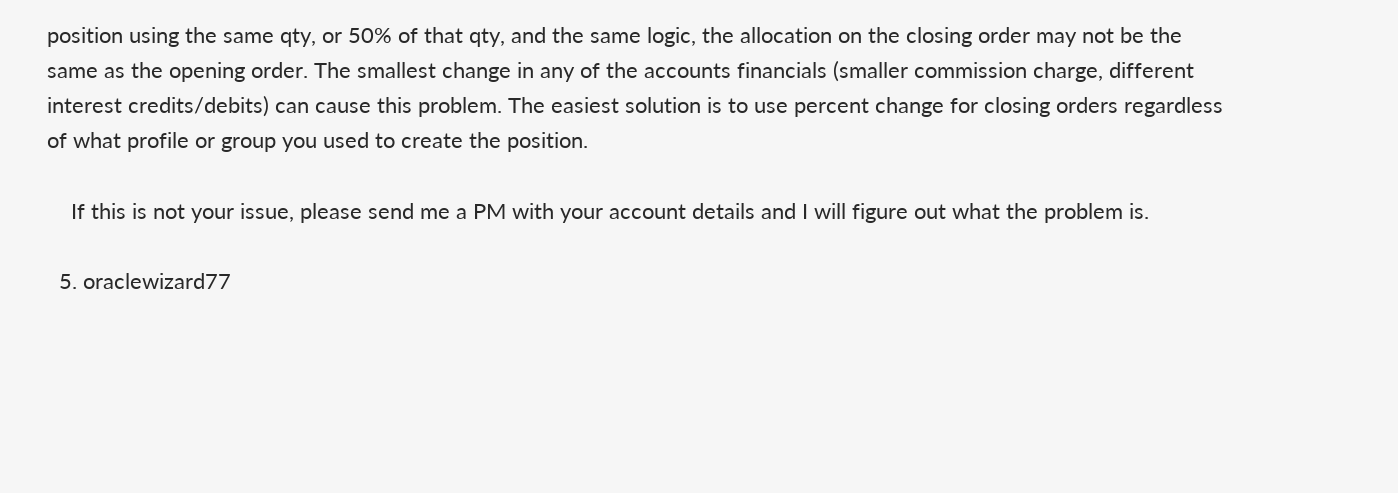position using the same qty, or 50% of that qty, and the same logic, the allocation on the closing order may not be the same as the opening order. The smallest change in any of the accounts financials (smaller commission charge, different interest credits/debits) can cause this problem. The easiest solution is to use percent change for closing orders regardless of what profile or group you used to create the position.

    If this is not your issue, please send me a PM with your account details and I will figure out what the problem is.

  5. oraclewizard77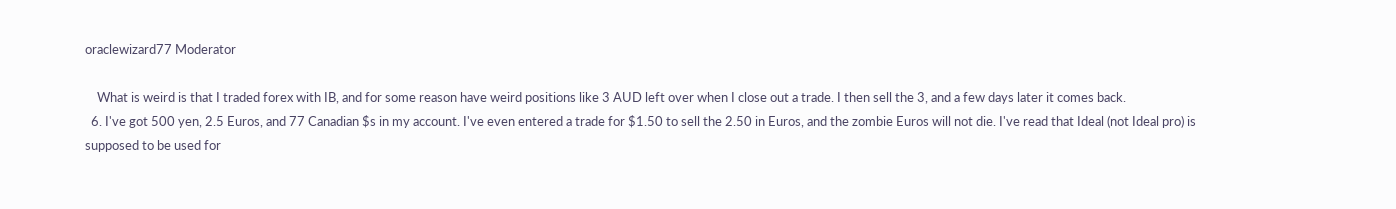oraclewizard77 Moderator

    What is weird is that I traded forex with IB, and for some reason have weird positions like 3 AUD left over when I close out a trade. I then sell the 3, and a few days later it comes back.
  6. I've got 500 yen, 2.5 Euros, and 77 Canadian $s in my account. I've even entered a trade for $1.50 to sell the 2.50 in Euros, and the zombie Euros will not die. I've read that Ideal (not Ideal pro) is supposed to be used for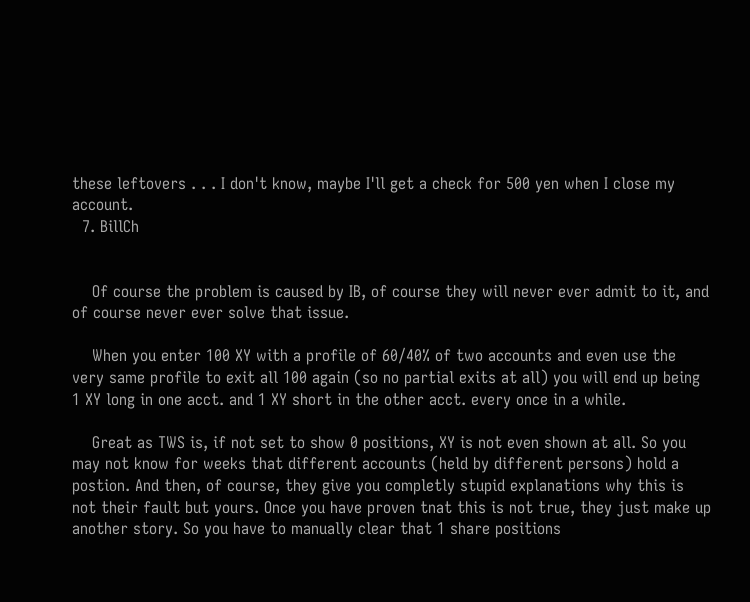these leftovers . . . I don't know, maybe I'll get a check for 500 yen when I close my account.
  7. BillCh


    Of course the problem is caused by IB, of course they will never ever admit to it, and of course never ever solve that issue.

    When you enter 100 XY with a profile of 60/40% of two accounts and even use the very same profile to exit all 100 again (so no partial exits at all) you will end up being 1 XY long in one acct. and 1 XY short in the other acct. every once in a while.

    Great as TWS is, if not set to show 0 positions, XY is not even shown at all. So you may not know for weeks that different accounts (held by different persons) hold a postion. And then, of course, they give you completly stupid explanations why this is not their fault but yours. Once you have proven tnat this is not true, they just make up another story. So you have to manually clear that 1 share positions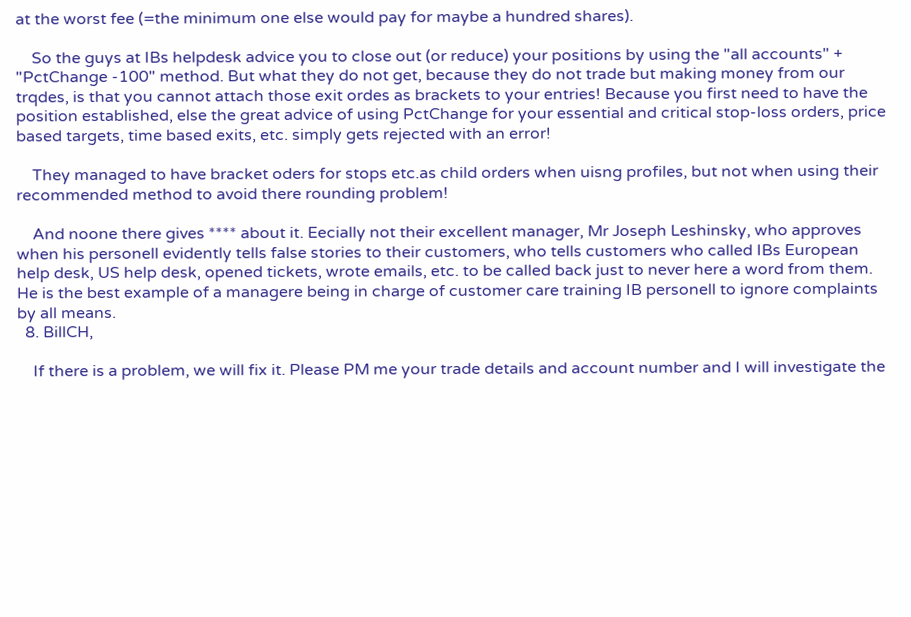at the worst fee (=the minimum one else would pay for maybe a hundred shares).

    So the guys at IBs helpdesk advice you to close out (or reduce) your positions by using the "all accounts" + "PctChange -100" method. But what they do not get, because they do not trade but making money from our trqdes, is that you cannot attach those exit ordes as brackets to your entries! Because you first need to have the position established, else the great advice of using PctChange for your essential and critical stop-loss orders, price based targets, time based exits, etc. simply gets rejected with an error!

    They managed to have bracket oders for stops etc.as child orders when uisng profiles, but not when using their recommended method to avoid there rounding problem!

    And noone there gives **** about it. Eecially not their excellent manager, Mr Joseph Leshinsky, who approves when his personell evidently tells false stories to their customers, who tells customers who called IBs European help desk, US help desk, opened tickets, wrote emails, etc. to be called back just to never here a word from them. He is the best example of a managere being in charge of customer care training IB personell to ignore complaints by all means.
  8. BillCH,

    If there is a problem, we will fix it. Please PM me your trade details and account number and I will investigate the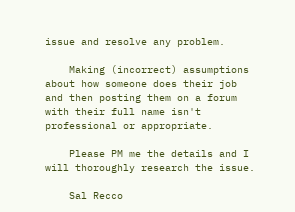issue and resolve any problem.

    Making (incorrect) assumptions about how someone does their job and then posting them on a forum with their full name isn't professional or appropriate.

    Please PM me the details and I will thoroughly research the issue.

    Sal Recco